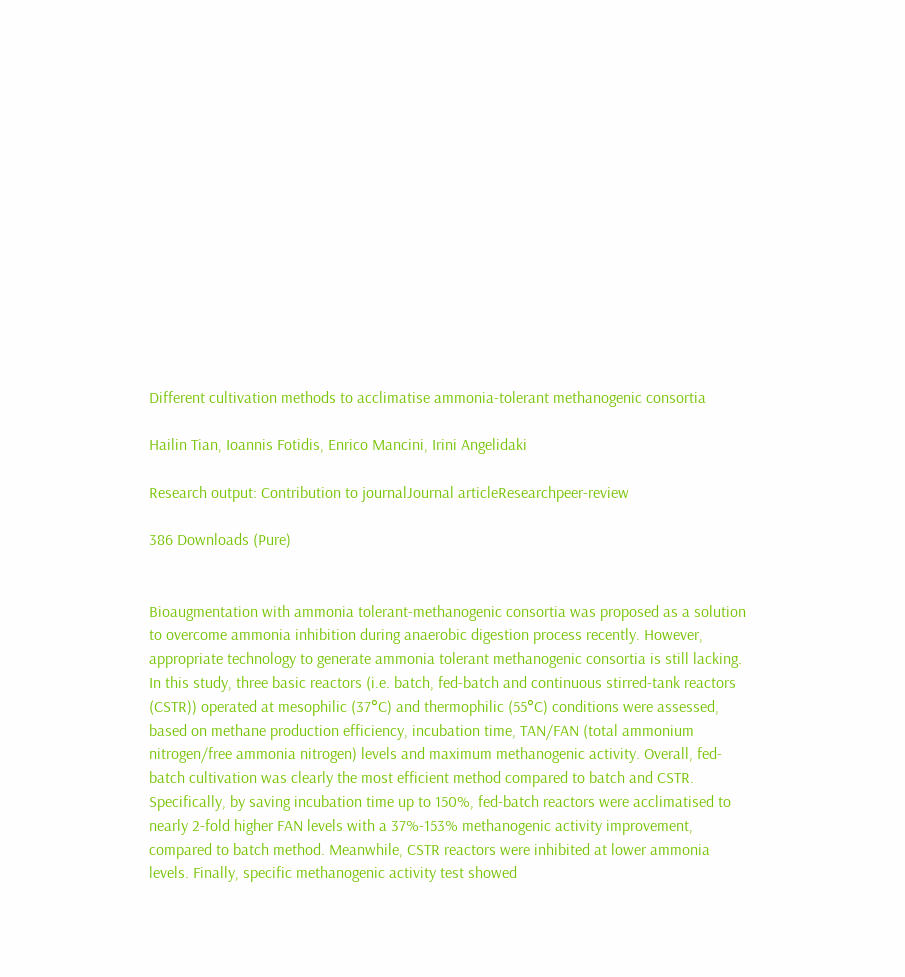Different cultivation methods to acclimatise ammonia-tolerant methanogenic consortia

Hailin Tian, Ioannis Fotidis, Enrico Mancini, Irini Angelidaki

Research output: Contribution to journalJournal articleResearchpeer-review

386 Downloads (Pure)


Bioaugmentation with ammonia tolerant-methanogenic consortia was proposed as a solution to overcome ammonia inhibition during anaerobic digestion process recently. However, appropriate technology to generate ammonia tolerant methanogenic consortia is still lacking. In this study, three basic reactors (i.e. batch, fed-batch and continuous stirred-tank reactors (CSTR)) operated at mesophilic (37°C) and thermophilic (55°C) conditions were assessed, based on methane production efficiency, incubation time, TAN/FAN (total ammonium nitrogen/free ammonia nitrogen) levels and maximum methanogenic activity. Overall, fed-batch cultivation was clearly the most efficient method compared to batch and CSTR. Specifically, by saving incubation time up to 150%, fed-batch reactors were acclimatised to nearly 2-fold higher FAN levels with a 37%-153% methanogenic activity improvement, compared to batch method. Meanwhile, CSTR reactors were inhibited at lower ammonia levels. Finally, specific methanogenic activity test showed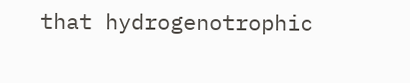that hydrogenotrophic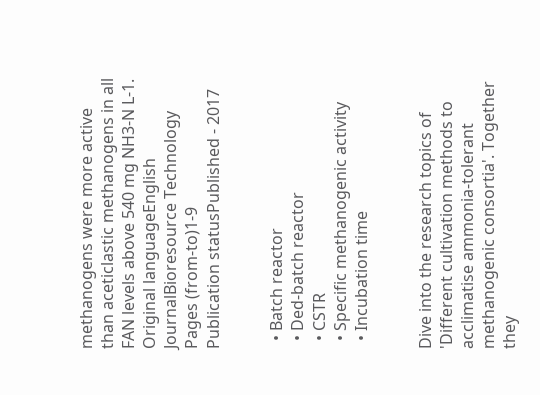methanogens were more active than aceticlastic methanogens in all FAN levels above 540 mg NH3-N L-1.
Original languageEnglish
JournalBioresource Technology
Pages (from-to)1-9
Publication statusPublished - 2017


  • Batch reactor
  • Ded-batch reactor
  • CSTR
  • Specific methanogenic activity
  • Incubation time


Dive into the research topics of 'Different cultivation methods to acclimatise ammonia-tolerant methanogenic consortia'. Together they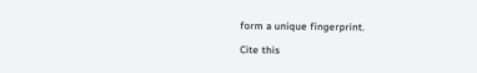form a unique fingerprint.

Cite this